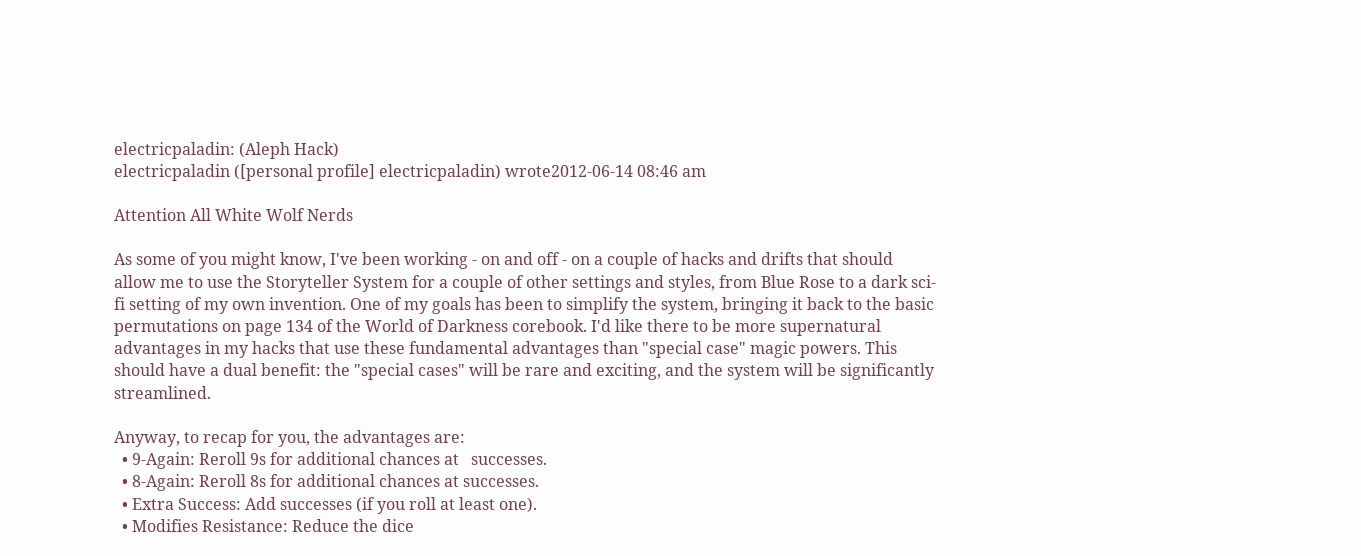electricpaladin: (Aleph Hack)
electricpaladin ([personal profile] electricpaladin) wrote2012-06-14 08:46 am

Attention All White Wolf Nerds

As some of you might know, I've been working - on and off - on a couple of hacks and drifts that should allow me to use the Storyteller System for a couple of other settings and styles, from Blue Rose to a dark sci-fi setting of my own invention. One of my goals has been to simplify the system, bringing it back to the basic permutations on page 134 of the World of Darkness corebook. I'd like there to be more supernatural advantages in my hacks that use these fundamental advantages than "special case" magic powers. This should have a dual benefit: the "special cases" will be rare and exciting, and the system will be significantly streamlined.

Anyway, to recap for you, the advantages are:
  • 9-Again: Reroll 9s for additional chances at   successes.
  • 8-Again: Reroll 8s for additional chances at successes.
  • Extra Success: Add successes (if you roll at least one).
  • Modifies Resistance: Reduce the dice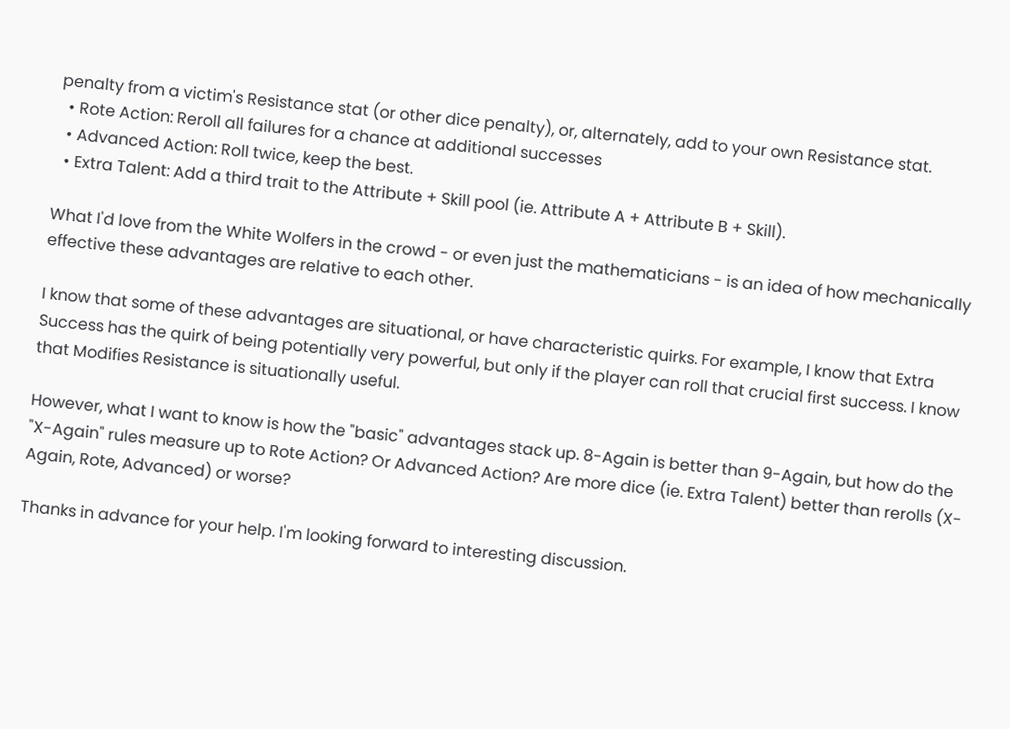penalty from a victim's Resistance stat (or other dice penalty), or, alternately, add to your own Resistance stat.
  • Rote Action: Reroll all failures for a chance at additional successes
  • Advanced Action: Roll twice, keep the best.
  • Extra Talent: Add a third trait to the Attribute + Skill pool (ie. Attribute A + Attribute B + Skill).

What I'd love from the White Wolfers in the crowd - or even just the mathematicians - is an idea of how mechanically effective these advantages are relative to each other.

I know that some of these advantages are situational, or have characteristic quirks. For example, I know that Extra Success has the quirk of being potentially very powerful, but only if the player can roll that crucial first success. I know that Modifies Resistance is situationally useful.

However, what I want to know is how the "basic" advantages stack up. 8-Again is better than 9-Again, but how do the "X-Again" rules measure up to Rote Action? Or Advanced Action? Are more dice (ie. Extra Talent) better than rerolls (X-Again, Rote, Advanced) or worse?

Thanks in advance for your help. I'm looking forward to interesting discussion.